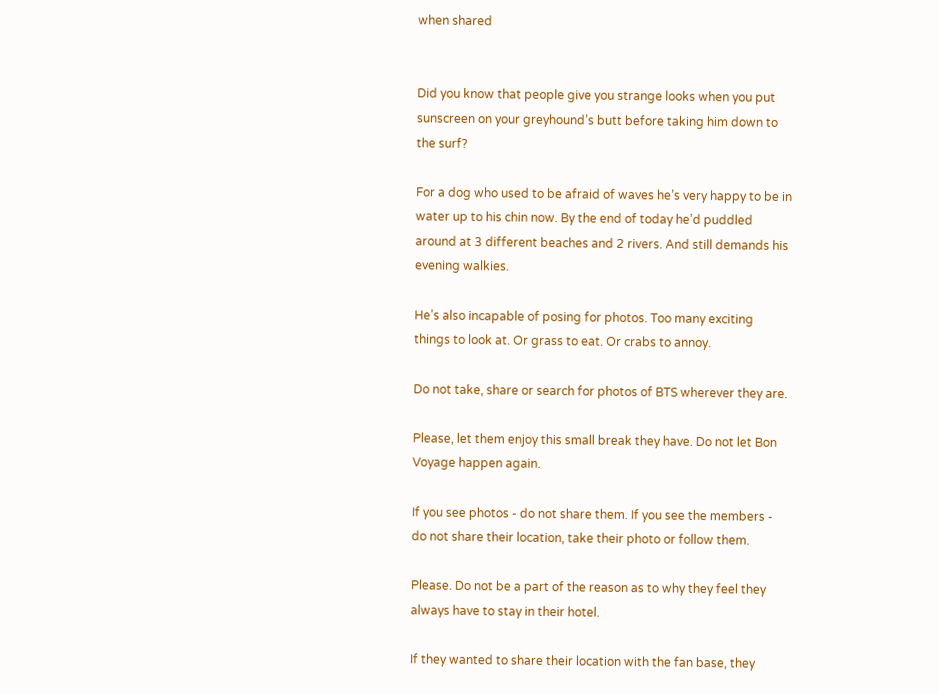when shared


Did you know that people give you strange looks when you put sunscreen on your greyhound’s butt before taking him down to the surf?

For a dog who used to be afraid of waves he’s very happy to be in water up to his chin now. By the end of today he’d puddled around at 3 different beaches and 2 rivers. And still demands his evening walkies.

He’s also incapable of posing for photos. Too many exciting things to look at. Or grass to eat. Or crabs to annoy.

Do not take, share or search for photos of BTS wherever they are.

Please, let them enjoy this small break they have. Do not let Bon Voyage happen again.

If you see photos - do not share them. If you see the members - do not share their location, take their photo or follow them.

Please. Do not be a part of the reason as to why they feel they always have to stay in their hotel.

If they wanted to share their location with the fan base, they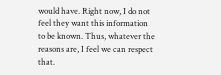would have. Right now, I do not feel they want this information to be known. Thus, whatever the reasons are, I feel we can respect that.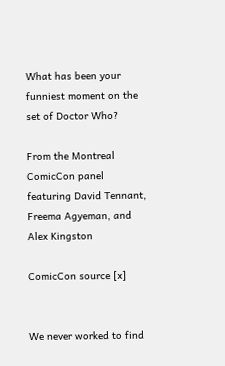What has been your funniest moment on the set of Doctor Who?

From the Montreal ComicCon panel featuring David Tennant, Freema Agyeman, and Alex Kingston

ComicCon source [x]


We never worked to find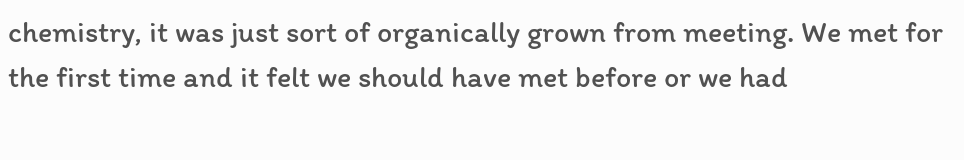chemistry, it was just sort of organically grown from meeting. We met for the first time and it felt we should have met before or we had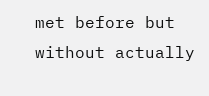met before but without actually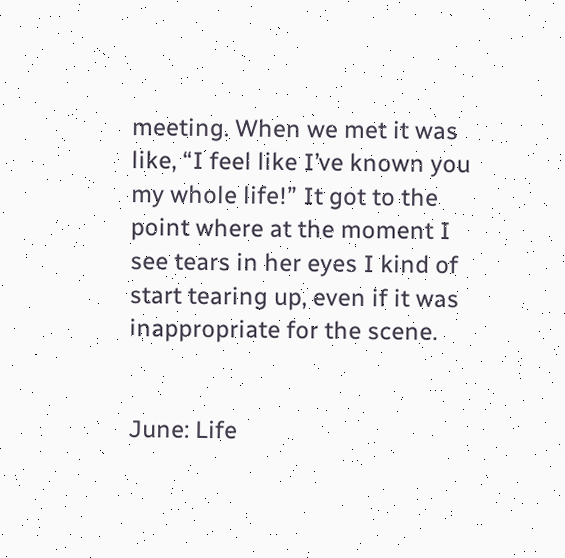meeting. When we met it was like, “I feel like I’ve known you my whole life!” It got to the point where at the moment I see tears in her eyes I kind of start tearing up, even if it was inappropriate for the scene.


June: Life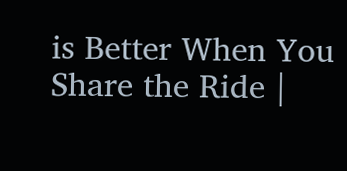is Better When You Share the Ride |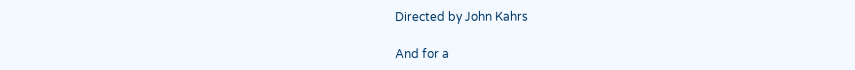Directed by John Kahrs

And for a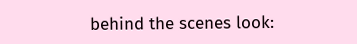behind the scenes look: